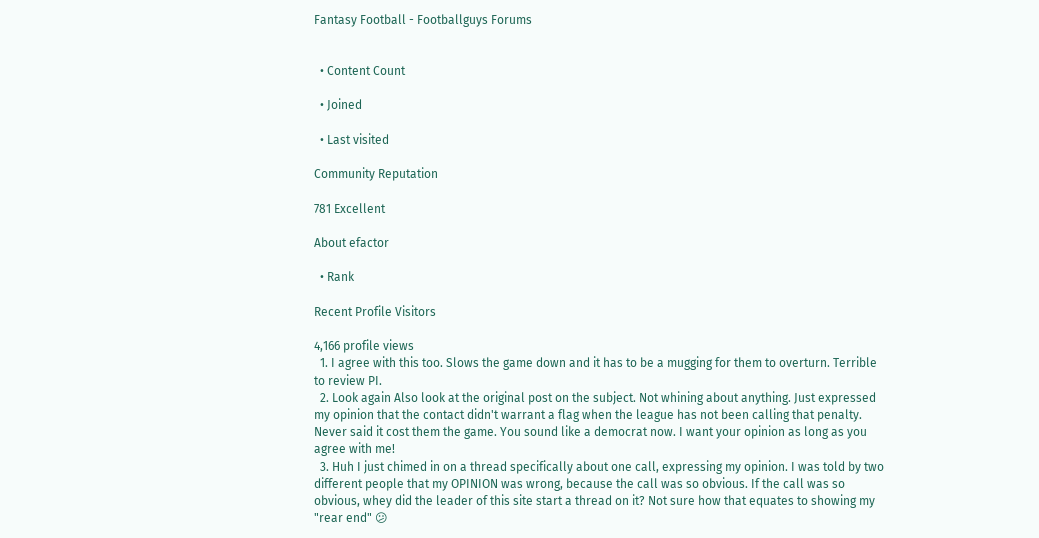Fantasy Football - Footballguys Forums


  • Content Count

  • Joined

  • Last visited

Community Reputation

781 Excellent

About efactor

  • Rank

Recent Profile Visitors

4,166 profile views
  1. I agree with this too. Slows the game down and it has to be a mugging for them to overturn. Terrible to review PI.
  2. Look again Also look at the original post on the subject. Not whining about anything. Just expressed my opinion that the contact didn't warrant a flag when the league has not been calling that penalty. Never said it cost them the game. You sound like a democrat now. I want your opinion as long as you agree with me!
  3. Huh I just chimed in on a thread specifically about one call, expressing my opinion. I was told by two different people that my OPINION was wrong, because the call was so obvious. If the call was so obvious, whey did the leader of this site start a thread on it? Not sure how that equates to showing my "rear end" 😕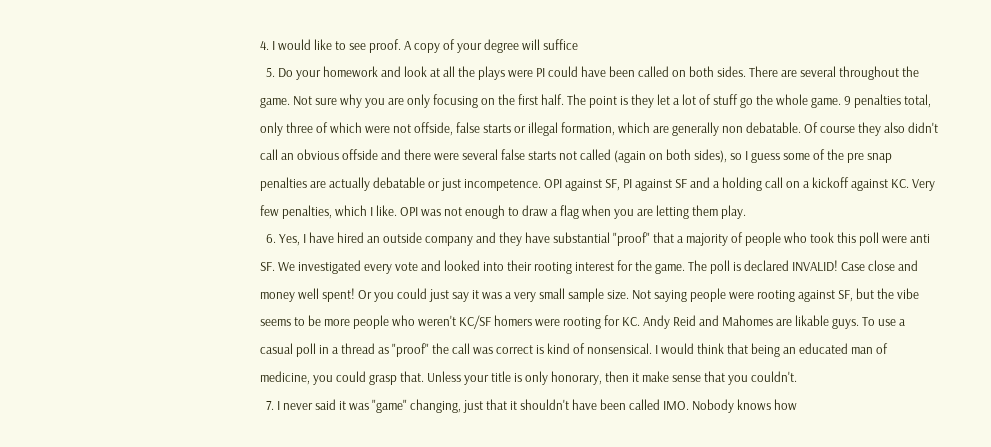4. I would like to see proof. A copy of your degree will suffice
  5. Do your homework and look at all the plays were PI could have been called on both sides. There are several throughout the game. Not sure why you are only focusing on the first half. The point is they let a lot of stuff go the whole game. 9 penalties total, only three of which were not offside, false starts or illegal formation, which are generally non debatable. Of course they also didn't call an obvious offside and there were several false starts not called (again on both sides), so I guess some of the pre snap penalties are actually debatable or just incompetence. OPI against SF, PI against SF and a holding call on a kickoff against KC. Very few penalties, which I like. OPI was not enough to draw a flag when you are letting them play.
  6. Yes, I have hired an outside company and they have substantial "proof" that a majority of people who took this poll were anti SF. We investigated every vote and looked into their rooting interest for the game. The poll is declared INVALID! Case close and money well spent! Or you could just say it was a very small sample size. Not saying people were rooting against SF, but the vibe seems to be more people who weren't KC/SF homers were rooting for KC. Andy Reid and Mahomes are likable guys. To use a casual poll in a thread as "proof" the call was correct is kind of nonsensical. I would think that being an educated man of medicine, you could grasp that. Unless your title is only honorary, then it make sense that you couldn't.
  7. I never said it was "game" changing, just that it shouldn't have been called IMO. Nobody knows how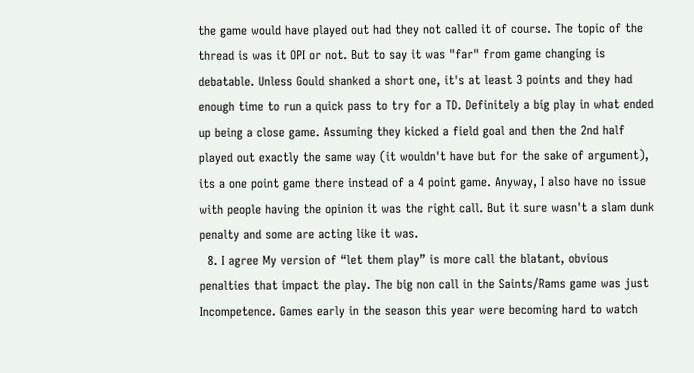the game would have played out had they not called it of course. The topic of the thread is was it OPI or not. But to say it was "far" from game changing is debatable. Unless Gould shanked a short one, it's at least 3 points and they had enough time to run a quick pass to try for a TD. Definitely a big play in what ended up being a close game. Assuming they kicked a field goal and then the 2nd half played out exactly the same way (it wouldn't have but for the sake of argument), its a one point game there instead of a 4 point game. Anyway, I also have no issue with people having the opinion it was the right call. But it sure wasn't a slam dunk penalty and some are acting like it was.
  8. I agree My version of “let them play” is more call the blatant, obvious penalties that impact the play. The big non call in the Saints/Rams game was just Incompetence. Games early in the season this year were becoming hard to watch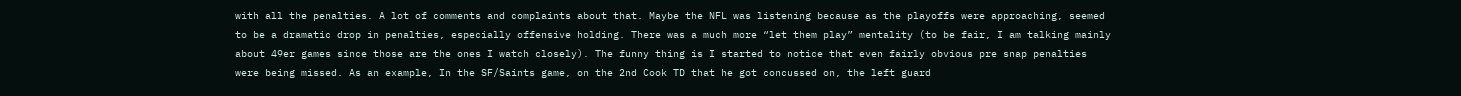with all the penalties. A lot of comments and complaints about that. Maybe the NFL was listening because as the playoffs were approaching, seemed to be a dramatic drop in penalties, especially offensive holding. There was a much more “let them play” mentality (to be fair, I am talking mainly about 49er games since those are the ones I watch closely). The funny thing is I started to notice that even fairly obvious pre snap penalties were being missed. As an example, In the SF/Saints game, on the 2nd Cook TD that he got concussed on, the left guard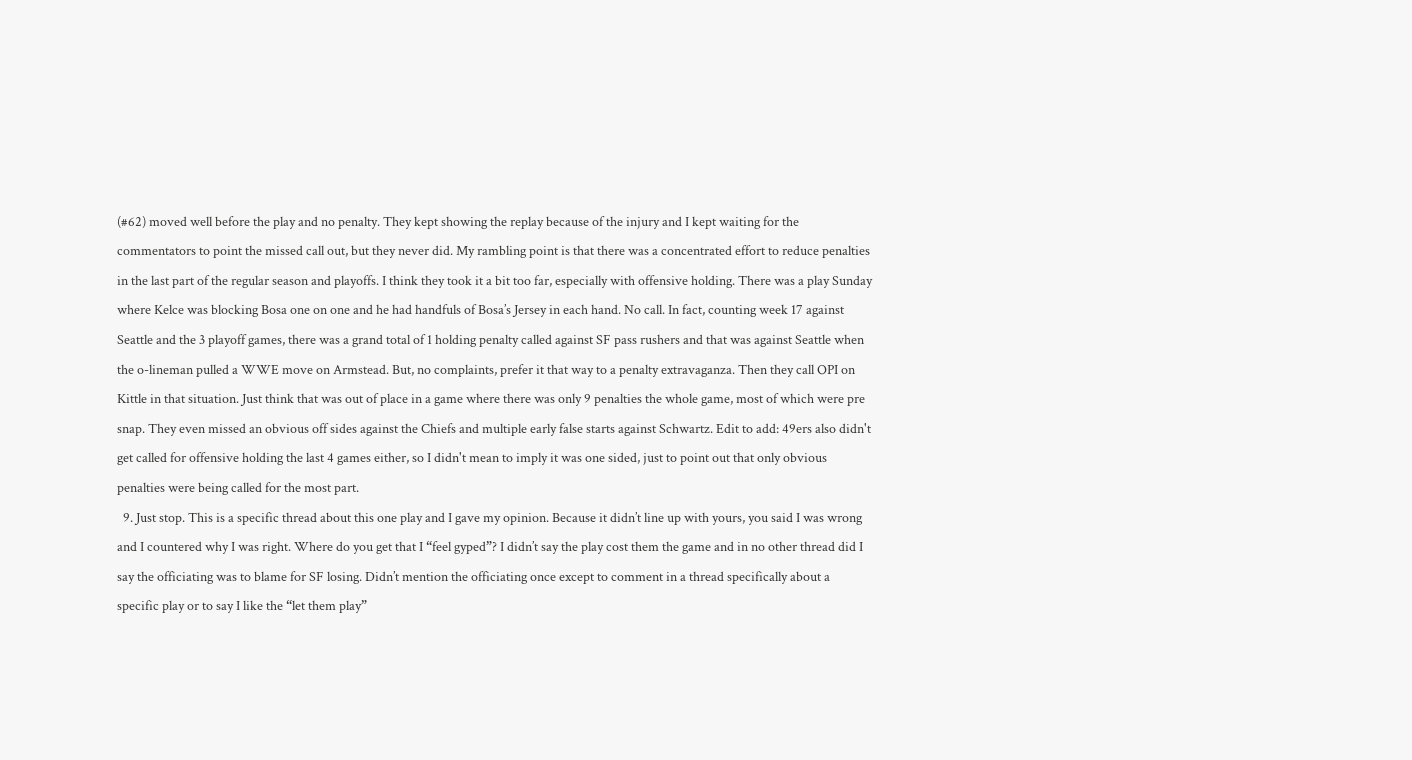(#62) moved well before the play and no penalty. They kept showing the replay because of the injury and I kept waiting for the commentators to point the missed call out, but they never did. My rambling point is that there was a concentrated effort to reduce penalties in the last part of the regular season and playoffs. I think they took it a bit too far, especially with offensive holding. There was a play Sunday where Kelce was blocking Bosa one on one and he had handfuls of Bosa’s Jersey in each hand. No call. In fact, counting week 17 against Seattle and the 3 playoff games, there was a grand total of 1 holding penalty called against SF pass rushers and that was against Seattle when the o-lineman pulled a WWE move on Armstead. But, no complaints, prefer it that way to a penalty extravaganza. Then they call OPI on Kittle in that situation. Just think that was out of place in a game where there was only 9 penalties the whole game, most of which were pre snap. They even missed an obvious off sides against the Chiefs and multiple early false starts against Schwartz. Edit to add: 49ers also didn't get called for offensive holding the last 4 games either, so I didn't mean to imply it was one sided, just to point out that only obvious penalties were being called for the most part.
  9. Just stop. This is a specific thread about this one play and I gave my opinion. Because it didn’t line up with yours, you said I was wrong and I countered why I was right. Where do you get that I “feel gyped”? I didn’t say the play cost them the game and in no other thread did I say the officiating was to blame for SF losing. Didn’t mention the officiating once except to comment in a thread specifically about a specific play or to say I like the “let them play”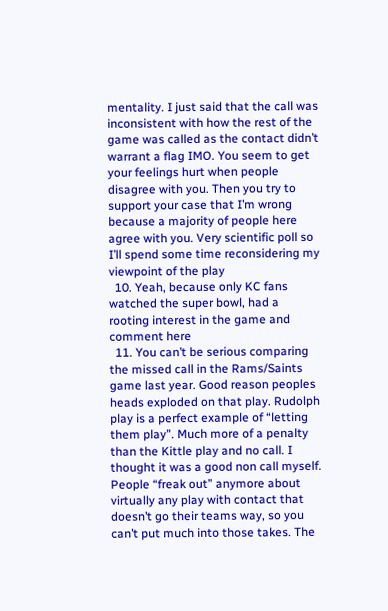mentality. I just said that the call was inconsistent with how the rest of the game was called as the contact didn’t warrant a flag IMO. You seem to get your feelings hurt when people disagree with you. Then you try to support your case that I’m wrong because a majority of people here agree with you. Very scientific poll so I’ll spend some time reconsidering my viewpoint of the play
  10. Yeah, because only KC fans watched the super bowl, had a rooting interest in the game and comment here
  11. You can’t be serious comparing the missed call in the Rams/Saints game last year. Good reason peoples heads exploded on that play. Rudolph play is a perfect example of “letting them play”. Much more of a penalty than the Kittle play and no call. I thought it was a good non call myself. People “freak out” anymore about virtually any play with contact that doesn’t go their teams way, so you can’t put much into those takes. The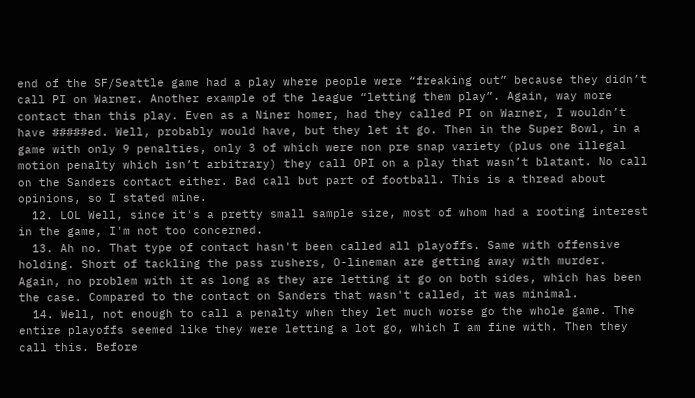end of the SF/Seattle game had a play where people were “freaking out” because they didn’t call PI on Warner. Another example of the league “letting them play”. Again, way more contact than this play. Even as a Niner homer, had they called PI on Warner, I wouldn’t have #####ed. Well, probably would have, but they let it go. Then in the Super Bowl, in a game with only 9 penalties, only 3 of which were non pre snap variety (plus one illegal motion penalty which isn’t arbitrary) they call OPI on a play that wasn’t blatant. No call on the Sanders contact either. Bad call but part of football. This is a thread about opinions, so I stated mine.
  12. LOL Well, since it's a pretty small sample size, most of whom had a rooting interest in the game, I'm not too concerned.
  13. Ah no. That type of contact hasn't been called all playoffs. Same with offensive holding. Short of tackling the pass rushers, O-lineman are getting away with murder. Again, no problem with it as long as they are letting it go on both sides, which has been the case. Compared to the contact on Sanders that wasn't called, it was minimal.
  14. Well, not enough to call a penalty when they let much worse go the whole game. The entire playoffs seemed like they were letting a lot go, which I am fine with. Then they call this. Before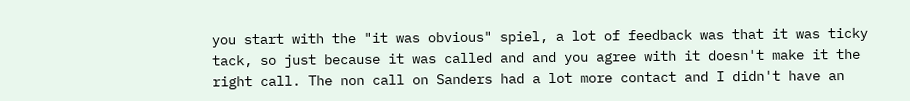you start with the "it was obvious" spiel, a lot of feedback was that it was ticky tack, so just because it was called and and you agree with it doesn't make it the right call. The non call on Sanders had a lot more contact and I didn't have an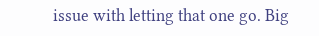issue with letting that one go. Big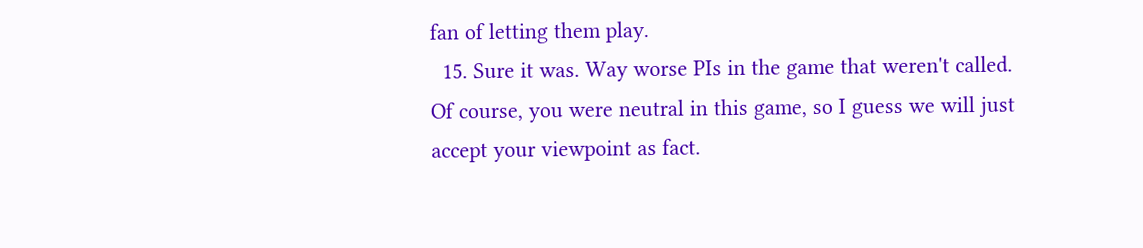fan of letting them play.
  15. Sure it was. Way worse PIs in the game that weren't called. Of course, you were neutral in this game, so I guess we will just accept your viewpoint as fact.